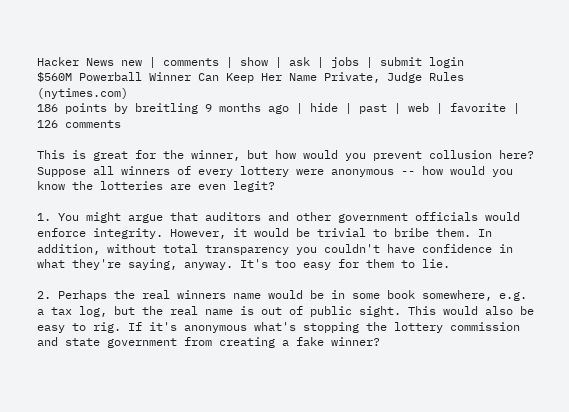Hacker News new | comments | show | ask | jobs | submit login
$560M Powerball Winner Can Keep Her Name Private, Judge Rules (nytimes.com)
186 points by breitling 9 months ago | hide | past | web | favorite | 126 comments

This is great for the winner, but how would you prevent collusion here? Suppose all winners of every lottery were anonymous -- how would you know the lotteries are even legit?

1. You might argue that auditors and other government officials would enforce integrity. However, it would be trivial to bribe them. In addition, without total transparency you couldn't have confidence in what they're saying, anyway. It's too easy for them to lie.

2. Perhaps the real winners name would be in some book somewhere, e.g. a tax log, but the real name is out of public sight. This would also be easy to rig. If it's anonymous what's stopping the lottery commission and state government from creating a fake winner?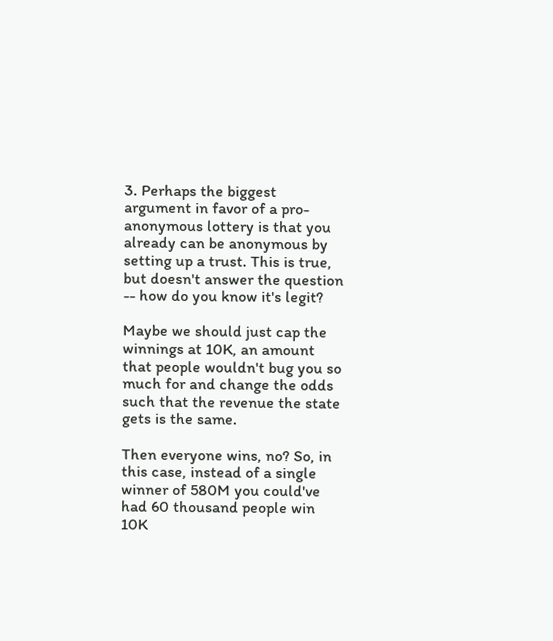3. Perhaps the biggest argument in favor of a pro-anonymous lottery is that you already can be anonymous by setting up a trust. This is true, but doesn't answer the question -- how do you know it's legit?

Maybe we should just cap the winnings at 10K, an amount that people wouldn't bug you so much for and change the odds such that the revenue the state gets is the same.

Then everyone wins, no? So, in this case, instead of a single winner of 580M you could've had 60 thousand people win 10K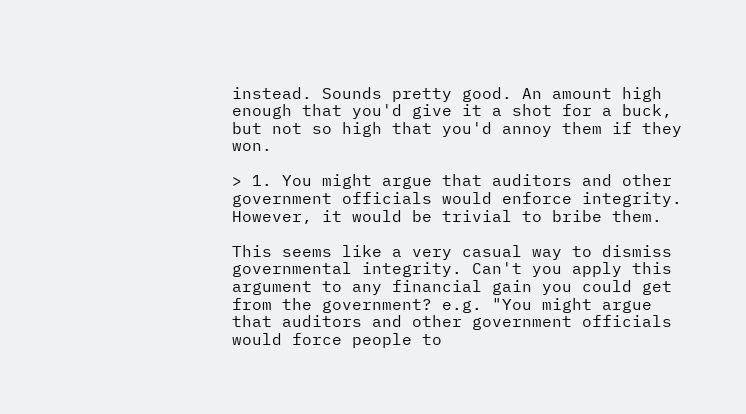instead. Sounds pretty good. An amount high enough that you'd give it a shot for a buck, but not so high that you'd annoy them if they won.

> 1. You might argue that auditors and other government officials would enforce integrity. However, it would be trivial to bribe them.

This seems like a very casual way to dismiss governmental integrity. Can't you apply this argument to any financial gain you could get from the government? e.g. "You might argue that auditors and other government officials would force people to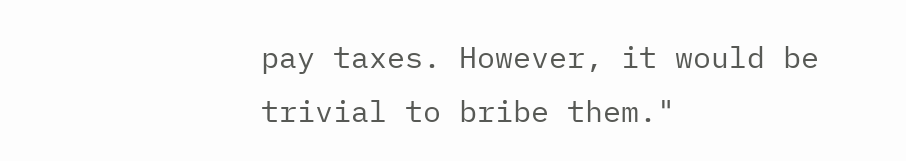pay taxes. However, it would be trivial to bribe them."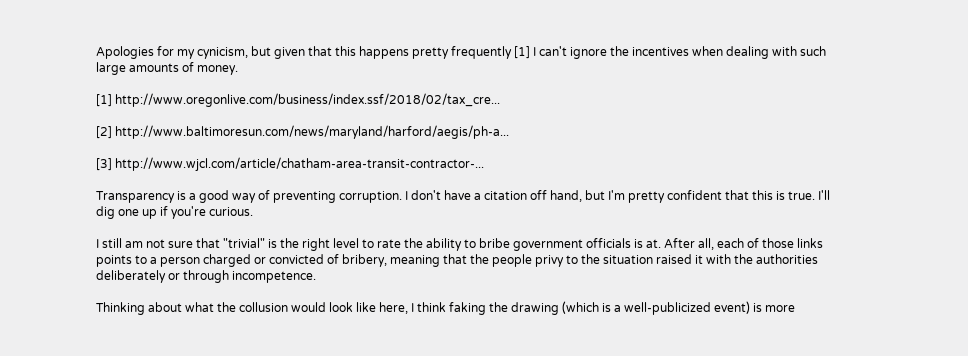Apologies for my cynicism, but given that this happens pretty frequently [1] I can't ignore the incentives when dealing with such large amounts of money.

[1] http://www.oregonlive.com/business/index.ssf/2018/02/tax_cre...

[2] http://www.baltimoresun.com/news/maryland/harford/aegis/ph-a...

[3] http://www.wjcl.com/article/chatham-area-transit-contractor-...

Transparency is a good way of preventing corruption. I don't have a citation off hand, but I'm pretty confident that this is true. I'll dig one up if you're curious.

I still am not sure that "trivial" is the right level to rate the ability to bribe government officials is at. After all, each of those links points to a person charged or convicted of bribery, meaning that the people privy to the situation raised it with the authorities deliberately or through incompetence.

Thinking about what the collusion would look like here, I think faking the drawing (which is a well-publicized event) is more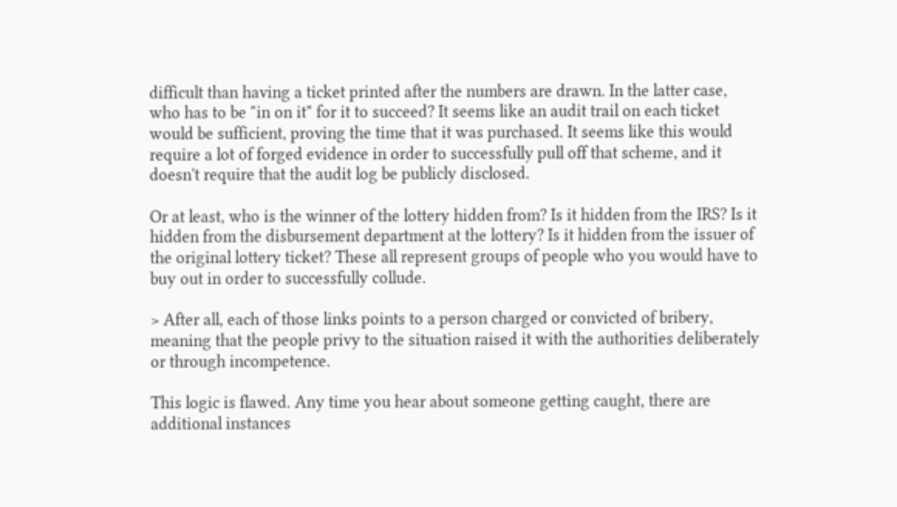difficult than having a ticket printed after the numbers are drawn. In the latter case, who has to be "in on it" for it to succeed? It seems like an audit trail on each ticket would be sufficient, proving the time that it was purchased. It seems like this would require a lot of forged evidence in order to successfully pull off that scheme, and it doesn't require that the audit log be publicly disclosed.

Or at least, who is the winner of the lottery hidden from? Is it hidden from the IRS? Is it hidden from the disbursement department at the lottery? Is it hidden from the issuer of the original lottery ticket? These all represent groups of people who you would have to buy out in order to successfully collude.

> After all, each of those links points to a person charged or convicted of bribery, meaning that the people privy to the situation raised it with the authorities deliberately or through incompetence.

This logic is flawed. Any time you hear about someone getting caught, there are additional instances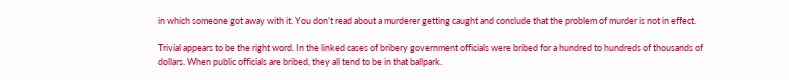in which someone got away with it. You don’t read about a murderer getting caught and conclude that the problem of murder is not in effect.

Trivial appears to be the right word. In the linked cases of bribery government officials were bribed for a hundred to hundreds of thousands of dollars. When public officials are bribed, they all tend to be in that ballpark.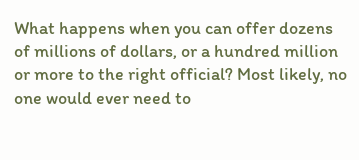What happens when you can offer dozens of millions of dollars, or a hundred million or more to the right official? Most likely, no one would ever need to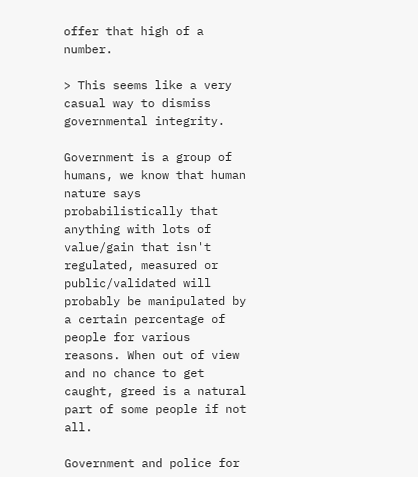offer that high of a number.

> This seems like a very casual way to dismiss governmental integrity.

Government is a group of humans, we know that human nature says probabilistically that anything with lots of value/gain that isn't regulated, measured or public/validated will probably be manipulated by a certain percentage of people for various reasons. When out of view and no chance to get caught, greed is a natural part of some people if not all.

Government and police for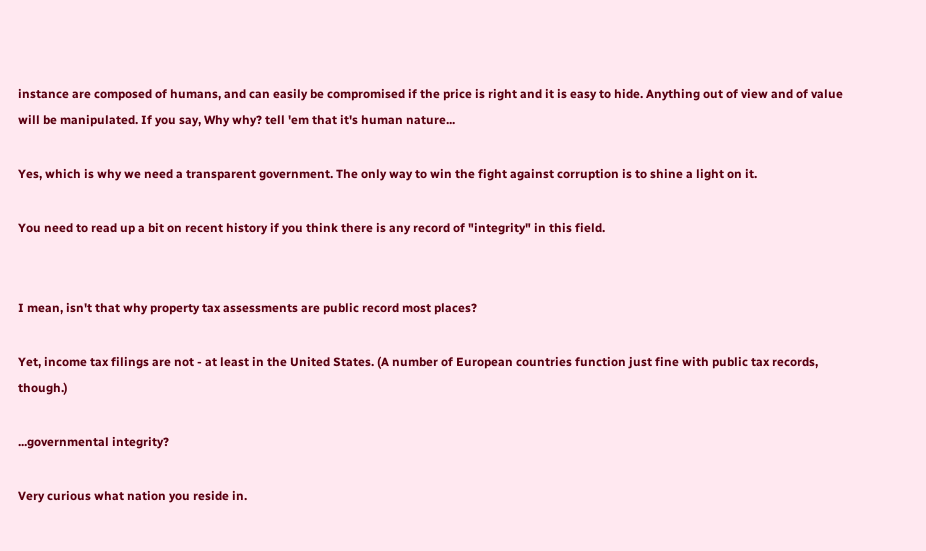instance are composed of humans, and can easily be compromised if the price is right and it is easy to hide. Anything out of view and of value will be manipulated. If you say, Why why? tell 'em that it's human nature...

Yes, which is why we need a transparent government. The only way to win the fight against corruption is to shine a light on it.

You need to read up a bit on recent history if you think there is any record of "integrity" in this field.


I mean, isn't that why property tax assessments are public record most places?

Yet, income tax filings are not - at least in the United States. (A number of European countries function just fine with public tax records, though.)

...governmental integrity?

Very curious what nation you reside in.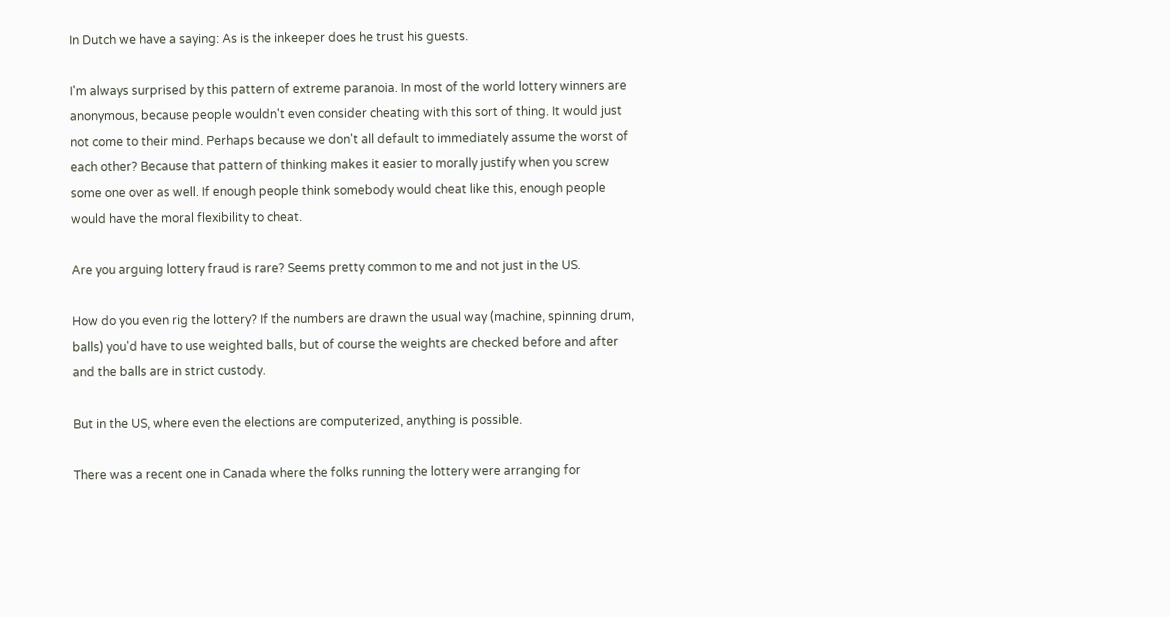In Dutch we have a saying: As is the inkeeper does he trust his guests.

I'm always surprised by this pattern of extreme paranoia. In most of the world lottery winners are anonymous, because people wouldn't even consider cheating with this sort of thing. It would just not come to their mind. Perhaps because we don't all default to immediately assume the worst of each other? Because that pattern of thinking makes it easier to morally justify when you screw some one over as well. If enough people think somebody would cheat like this, enough people would have the moral flexibility to cheat.

Are you arguing lottery fraud is rare? Seems pretty common to me and not just in the US.

How do you even rig the lottery? If the numbers are drawn the usual way (machine, spinning drum, balls) you'd have to use weighted balls, but of course the weights are checked before and after and the balls are in strict custody.

But in the US, where even the elections are computerized, anything is possible.

There was a recent one in Canada where the folks running the lottery were arranging for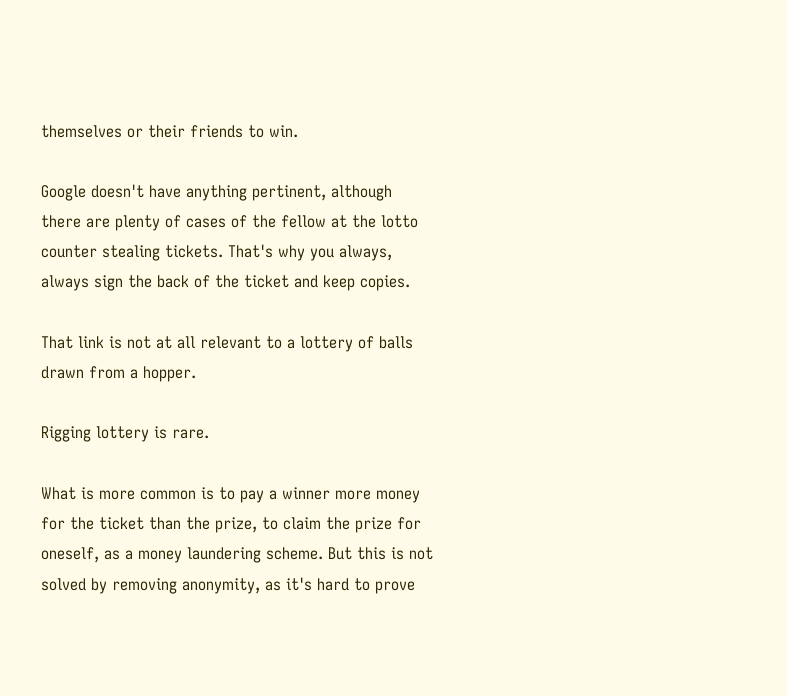themselves or their friends to win.

Google doesn't have anything pertinent, although there are plenty of cases of the fellow at the lotto counter stealing tickets. That's why you always, always sign the back of the ticket and keep copies.

That link is not at all relevant to a lottery of balls drawn from a hopper.

Rigging lottery is rare.

What is more common is to pay a winner more money for the ticket than the prize, to claim the prize for oneself, as a money laundering scheme. But this is not solved by removing anonymity, as it's hard to prove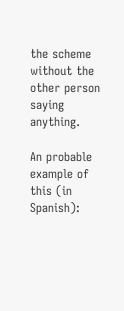the scheme without the other person saying anything.

An probable example of this (in Spanish):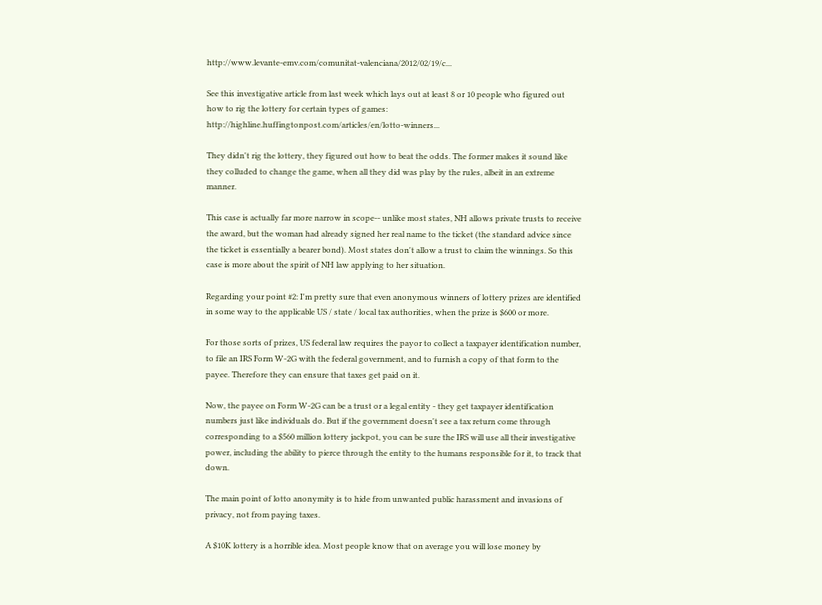http://www.levante-emv.com/comunitat-valenciana/2012/02/19/c...

See this investigative article from last week which lays out at least 8 or 10 people who figured out how to rig the lottery for certain types of games: http://highline.huffingtonpost.com/articles/en/lotto-winners...

They didn't rig the lottery, they figured out how to beat the odds. The former makes it sound like they colluded to change the game, when all they did was play by the rules, albeit in an extreme manner.

This case is actually far more narrow in scope-- unlike most states, NH allows private trusts to receive the award, but the woman had already signed her real name to the ticket (the standard advice since the ticket is essentially a bearer bond). Most states don't allow a trust to claim the winnings. So this case is more about the spirit of NH law applying to her situation.

Regarding your point #2: I'm pretty sure that even anonymous winners of lottery prizes are identified in some way to the applicable US / state / local tax authorities, when the prize is $600 or more.

For those sorts of prizes, US federal law requires the payor to collect a taxpayer identification number, to file an IRS Form W-2G with the federal government, and to furnish a copy of that form to the payee. Therefore they can ensure that taxes get paid on it.

Now, the payee on Form W-2G can be a trust or a legal entity - they get taxpayer identification numbers just like individuals do. But if the government doesn't see a tax return come through corresponding to a $560 million lottery jackpot, you can be sure the IRS will use all their investigative power, including the ability to pierce through the entity to the humans responsible for it, to track that down.

The main point of lotto anonymity is to hide from unwanted public harassment and invasions of privacy, not from paying taxes.

A $10K lottery is a horrible idea. Most people know that on average you will lose money by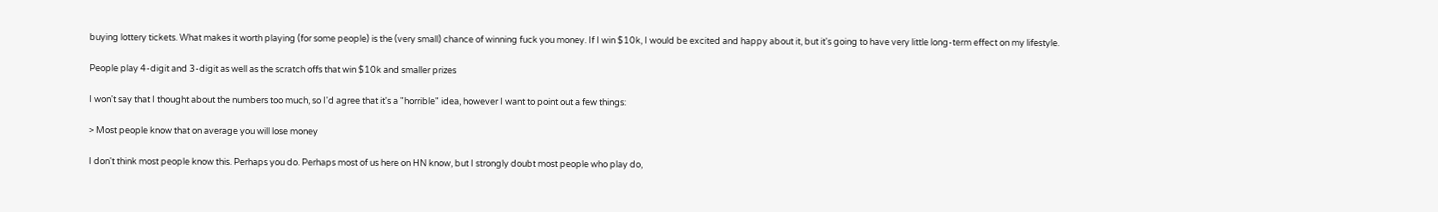buying lottery tickets. What makes it worth playing (for some people) is the (very small) chance of winning fuck you money. If I win $10k, I would be excited and happy about it, but it's going to have very little long-term effect on my lifestyle.

People play 4-digit and 3-digit as well as the scratch offs that win $10k and smaller prizes

I won't say that I thought about the numbers too much, so I'd agree that it's a "horrible" idea, however I want to point out a few things:

> Most people know that on average you will lose money

I don't think most people know this. Perhaps you do. Perhaps most of us here on HN know, but I strongly doubt most people who play do,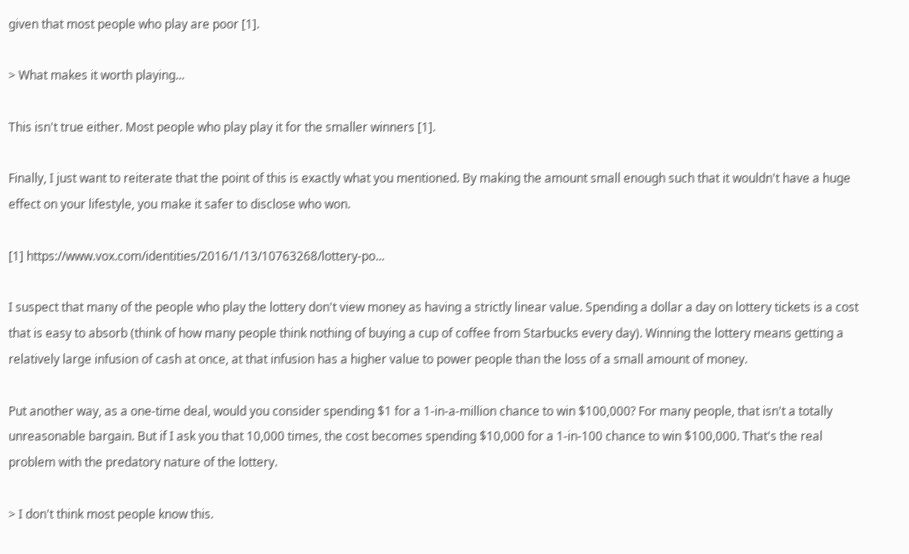given that most people who play are poor [1].

> What makes it worth playing...

This isn't true either. Most people who play play it for the smaller winners [1].

Finally, I just want to reiterate that the point of this is exactly what you mentioned. By making the amount small enough such that it wouldn't have a huge effect on your lifestyle, you make it safer to disclose who won.

[1] https://www.vox.com/identities/2016/1/13/10763268/lottery-po...

I suspect that many of the people who play the lottery don't view money as having a strictly linear value. Spending a dollar a day on lottery tickets is a cost that is easy to absorb (think of how many people think nothing of buying a cup of coffee from Starbucks every day). Winning the lottery means getting a relatively large infusion of cash at once, at that infusion has a higher value to power people than the loss of a small amount of money.

Put another way, as a one-time deal, would you consider spending $1 for a 1-in-a-million chance to win $100,000? For many people, that isn't a totally unreasonable bargain. But if I ask you that 10,000 times, the cost becomes spending $10,000 for a 1-in-100 chance to win $100,000. That's the real problem with the predatory nature of the lottery.

> I don't think most people know this.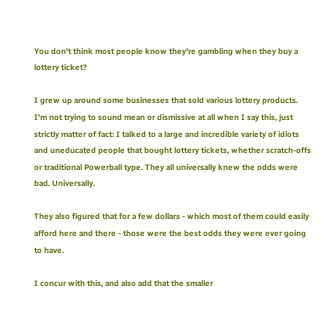You don't think most people know they're gambling when they buy a lottery ticket?

I grew up around some businesses that sold various lottery products. I'm not trying to sound mean or dismissive at all when I say this, just strictly matter of fact: I talked to a large and incredible variety of idiots and uneducated people that bought lottery tickets, whether scratch-offs or traditional Powerball type. They all universally knew the odds were bad. Universally.

They also figured that for a few dollars - which most of them could easily afford here and there - those were the best odds they were ever going to have.

I concur with this, and also add that the smaller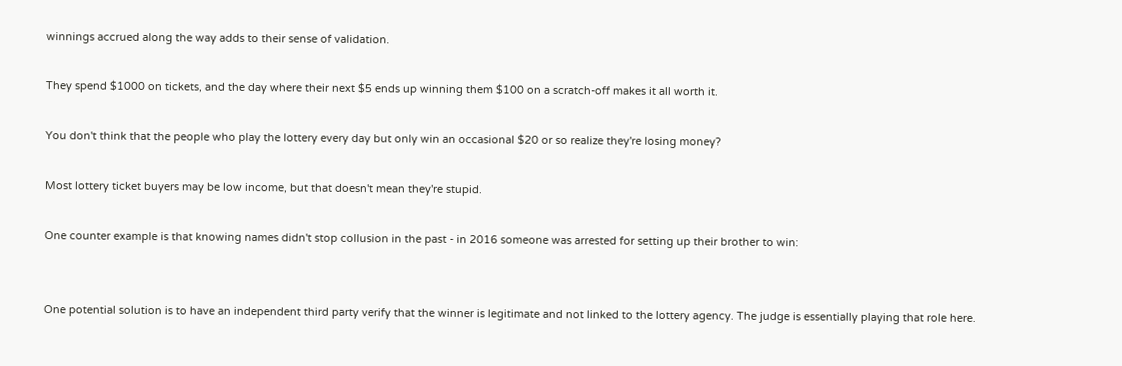winnings accrued along the way adds to their sense of validation.

They spend $1000 on tickets, and the day where their next $5 ends up winning them $100 on a scratch-off makes it all worth it.

You don't think that the people who play the lottery every day but only win an occasional $20 or so realize they're losing money?

Most lottery ticket buyers may be low income, but that doesn't mean they're stupid.

One counter example is that knowing names didn't stop collusion in the past - in 2016 someone was arrested for setting up their brother to win:


One potential solution is to have an independent third party verify that the winner is legitimate and not linked to the lottery agency. The judge is essentially playing that role here.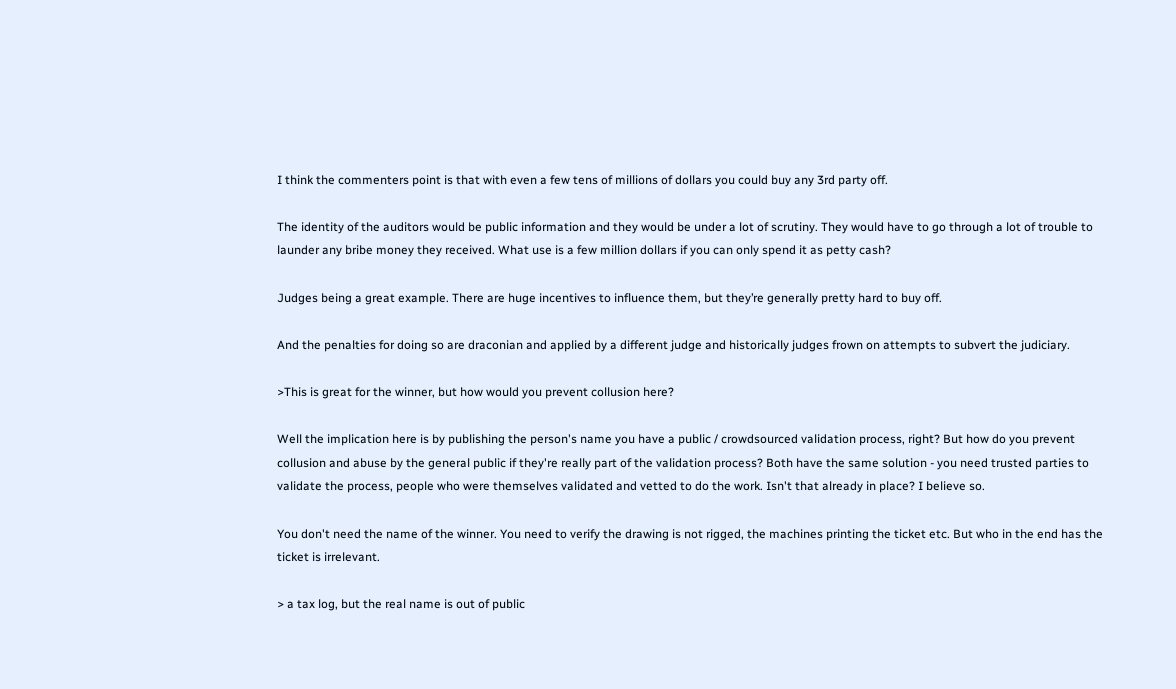I think the commenters point is that with even a few tens of millions of dollars you could buy any 3rd party off.

The identity of the auditors would be public information and they would be under a lot of scrutiny. They would have to go through a lot of trouble to launder any bribe money they received. What use is a few million dollars if you can only spend it as petty cash?

Judges being a great example. There are huge incentives to influence them, but they’re generally pretty hard to buy off.

And the penalties for doing so are draconian and applied by a different judge and historically judges frown on attempts to subvert the judiciary.

>This is great for the winner, but how would you prevent collusion here?

Well the implication here is by publishing the person's name you have a public / crowdsourced validation process, right? But how do you prevent collusion and abuse by the general public if they're really part of the validation process? Both have the same solution - you need trusted parties to validate the process, people who were themselves validated and vetted to do the work. Isn't that already in place? I believe so.

You don't need the name of the winner. You need to verify the drawing is not rigged, the machines printing the ticket etc. But who in the end has the ticket is irrelevant.

> a tax log, but the real name is out of public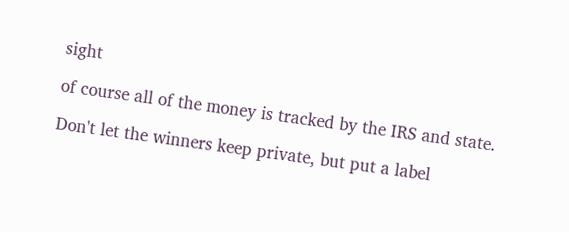sight

of course all of the money is tracked by the IRS and state.

Don't let the winners keep private, but put a label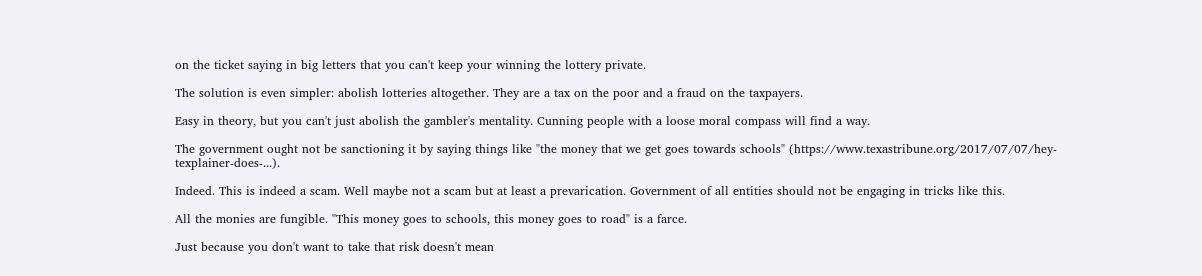on the ticket saying in big letters that you can't keep your winning the lottery private.

The solution is even simpler: abolish lotteries altogether. They are a tax on the poor and a fraud on the taxpayers.

Easy in theory, but you can't just abolish the gambler's mentality. Cunning people with a loose moral compass will find a way.

The government ought not be sanctioning it by saying things like "the money that we get goes towards schools" (https://www.texastribune.org/2017/07/07/hey-texplainer-does-...).

Indeed. This is indeed a scam. Well maybe not a scam but at least a prevarication. Government of all entities should not be engaging in tricks like this.

All the monies are fungible. "This money goes to schools, this money goes to road" is a farce.

Just because you don't want to take that risk doesn't mean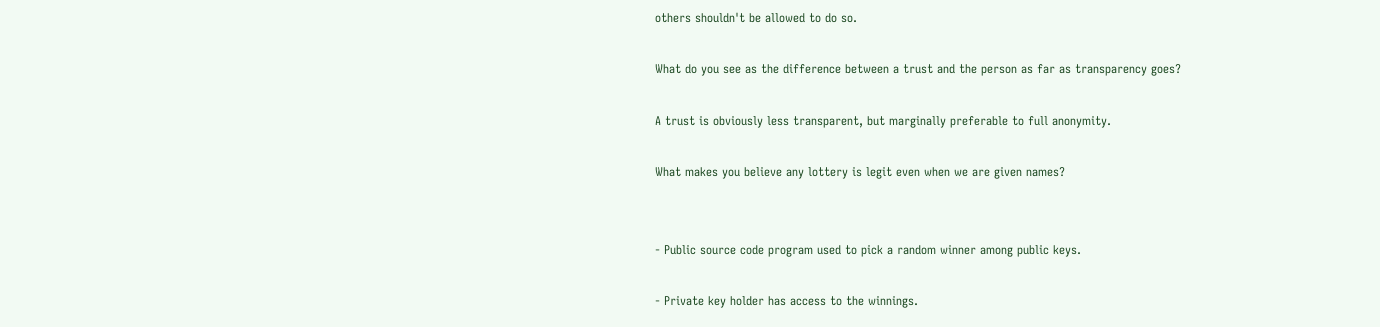others shouldn't be allowed to do so.

What do you see as the difference between a trust and the person as far as transparency goes?

A trust is obviously less transparent, but marginally preferable to full anonymity.

What makes you believe any lottery is legit even when we are given names?


- Public source code program used to pick a random winner among public keys.

- Private key holder has access to the winnings.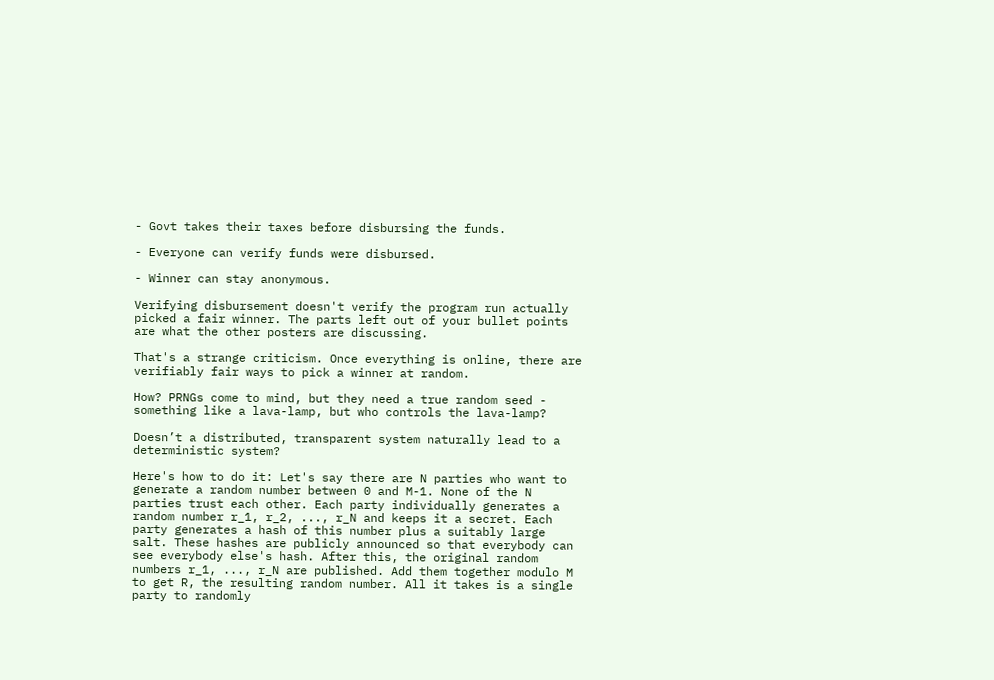- Govt takes their taxes before disbursing the funds.

- Everyone can verify funds were disbursed.

- Winner can stay anonymous.

Verifying disbursement doesn't verify the program run actually picked a fair winner. The parts left out of your bullet points are what the other posters are discussing.

That's a strange criticism. Once everything is online, there are verifiably fair ways to pick a winner at random.

How? PRNGs come to mind, but they need a true random seed - something like a lava-lamp, but who controls the lava-lamp?

Doesn’t a distributed, transparent system naturally lead to a deterministic system?

Here's how to do it: Let's say there are N parties who want to generate a random number between 0 and M-1. None of the N parties trust each other. Each party individually generates a random number r_1, r_2, ..., r_N and keeps it a secret. Each party generates a hash of this number plus a suitably large salt. These hashes are publicly announced so that everybody can see everybody else's hash. After this, the original random numbers r_1, ..., r_N are published. Add them together modulo M to get R, the resulting random number. All it takes is a single party to randomly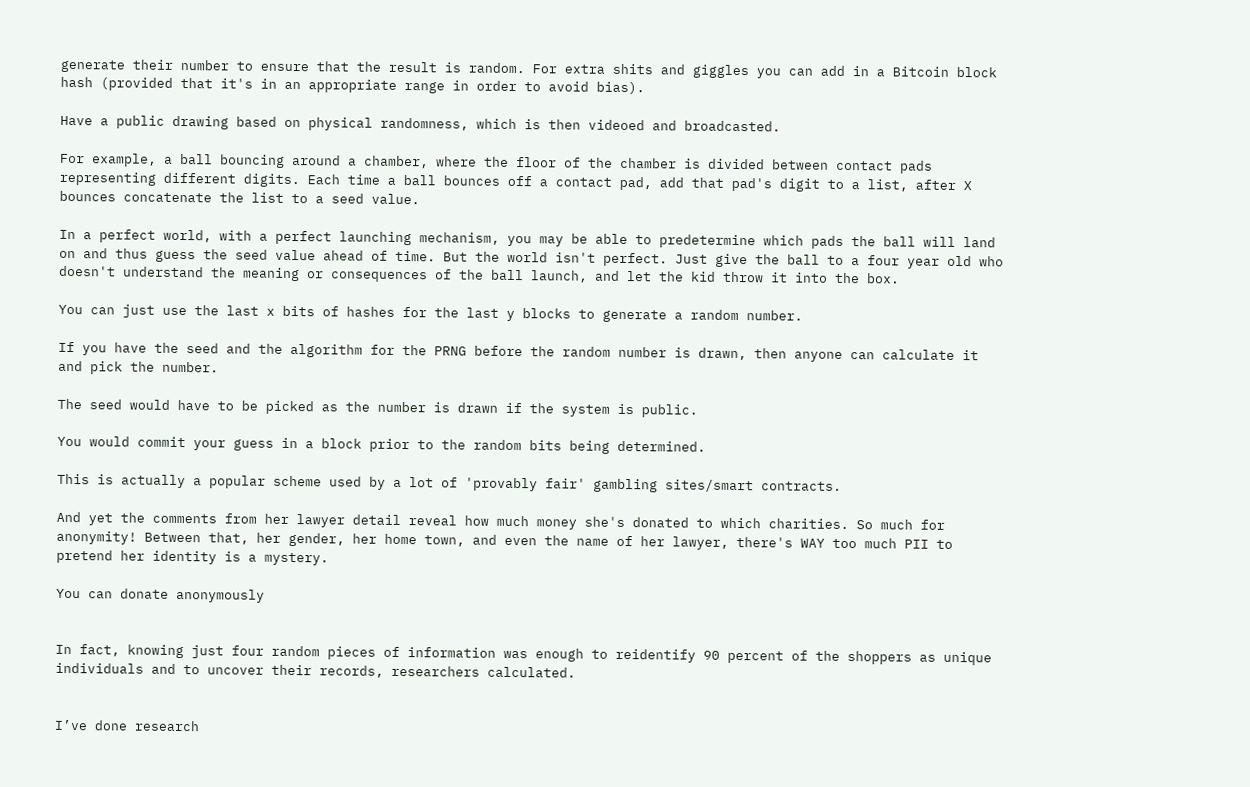generate their number to ensure that the result is random. For extra shits and giggles you can add in a Bitcoin block hash (provided that it's in an appropriate range in order to avoid bias).

Have a public drawing based on physical randomness, which is then videoed and broadcasted.

For example, a ball bouncing around a chamber, where the floor of the chamber is divided between contact pads representing different digits. Each time a ball bounces off a contact pad, add that pad's digit to a list, after X bounces concatenate the list to a seed value.

In a perfect world, with a perfect launching mechanism, you may be able to predetermine which pads the ball will land on and thus guess the seed value ahead of time. But the world isn't perfect. Just give the ball to a four year old who doesn't understand the meaning or consequences of the ball launch, and let the kid throw it into the box.

You can just use the last x bits of hashes for the last y blocks to generate a random number.

If you have the seed and the algorithm for the PRNG before the random number is drawn, then anyone can calculate it and pick the number.

The seed would have to be picked as the number is drawn if the system is public.

You would commit your guess in a block prior to the random bits being determined.

This is actually a popular scheme used by a lot of 'provably fair' gambling sites/smart contracts.

And yet the comments from her lawyer detail reveal how much money she's donated to which charities. So much for anonymity! Between that, her gender, her home town, and even the name of her lawyer, there's WAY too much PII to pretend her identity is a mystery.

You can donate anonymously


In fact, knowing just four random pieces of information was enough to reidentify 90 percent of the shoppers as unique individuals and to uncover their records, researchers calculated.


I’ve done research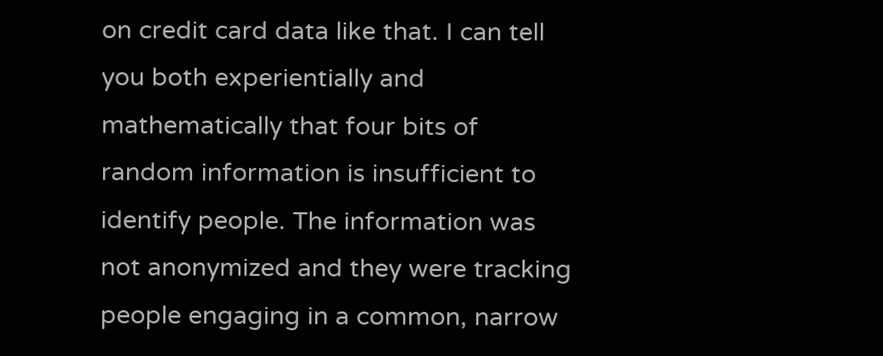on credit card data like that. I can tell you both experientially and mathematically that four bits of random information is insufficient to identify people. The information was not anonymized and they were tracking people engaging in a common, narrow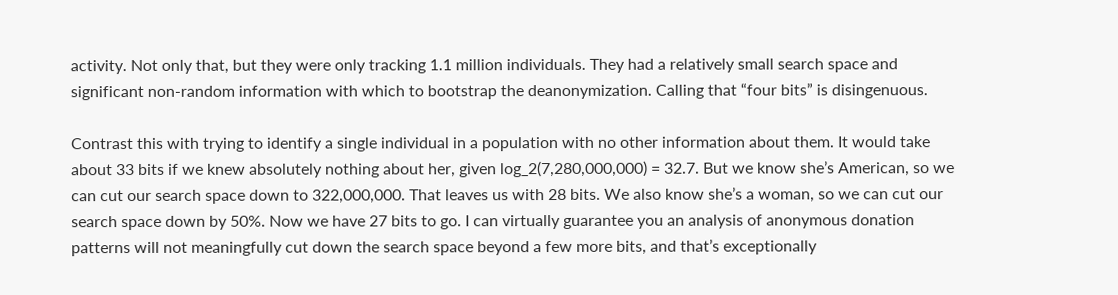activity. Not only that, but they were only tracking 1.1 million individuals. They had a relatively small search space and significant non-random information with which to bootstrap the deanonymization. Calling that “four bits” is disingenuous.

Contrast this with trying to identify a single individual in a population with no other information about them. It would take about 33 bits if we knew absolutely nothing about her, given log_2(7,280,000,000) = 32.7. But we know she’s American, so we can cut our search space down to 322,000,000. That leaves us with 28 bits. We also know she’s a woman, so we can cut our search space down by 50%. Now we have 27 bits to go. I can virtually guarantee you an analysis of anonymous donation patterns will not meaningfully cut down the search space beyond a few more bits, and that’s exceptionally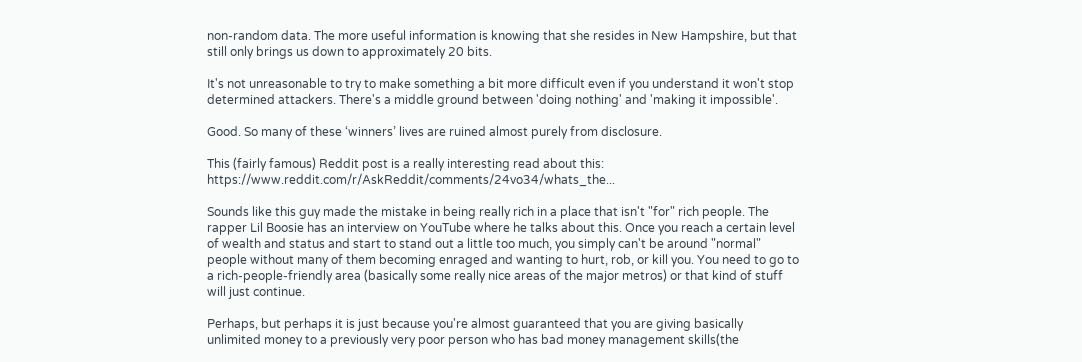non-random data. The more useful information is knowing that she resides in New Hampshire, but that still only brings us down to approximately 20 bits.

It's not unreasonable to try to make something a bit more difficult even if you understand it won't stop determined attackers. There's a middle ground between 'doing nothing' and 'making it impossible'.

Good. So many of these ‘winners’ lives are ruined almost purely from disclosure.

This (fairly famous) Reddit post is a really interesting read about this: https://www.reddit.com/r/AskReddit/comments/24vo34/whats_the...

Sounds like this guy made the mistake in being really rich in a place that isn't "for" rich people. The rapper Lil Boosie has an interview on YouTube where he talks about this. Once you reach a certain level of wealth and status and start to stand out a little too much, you simply can't be around "normal" people without many of them becoming enraged and wanting to hurt, rob, or kill you. You need to go to a rich-people-friendly area (basically some really nice areas of the major metros) or that kind of stuff will just continue.

Perhaps, but perhaps it is just because you're almost guaranteed that you are giving basically unlimited money to a previously very poor person who has bad money management skills(the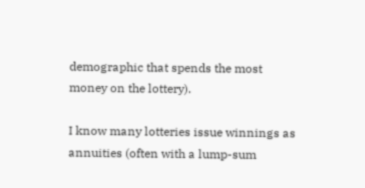demographic that spends the most money on the lottery).

I know many lotteries issue winnings as annuities (often with a lump-sum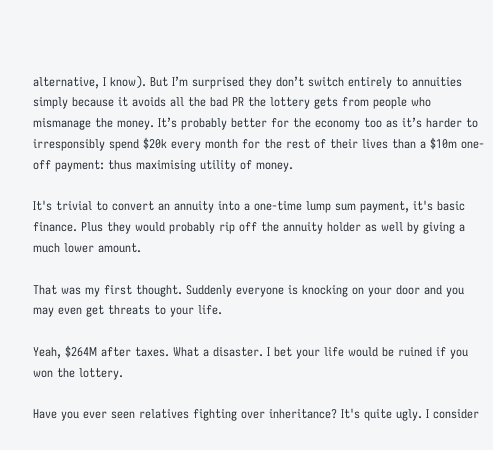alternative, I know). But I’m surprised they don’t switch entirely to annuities simply because it avoids all the bad PR the lottery gets from people who mismanage the money. It’s probably better for the economy too as it’s harder to irresponsibly spend $20k every month for the rest of their lives than a $10m one-off payment: thus maximising utility of money.

It's trivial to convert an annuity into a one-time lump sum payment, it's basic finance. Plus they would probably rip off the annuity holder as well by giving a much lower amount.

That was my first thought. Suddenly everyone is knocking on your door and you may even get threats to your life.

Yeah, $264M after taxes. What a disaster. I bet your life would be ruined if you won the lottery.

Have you ever seen relatives fighting over inheritance? It's quite ugly. I consider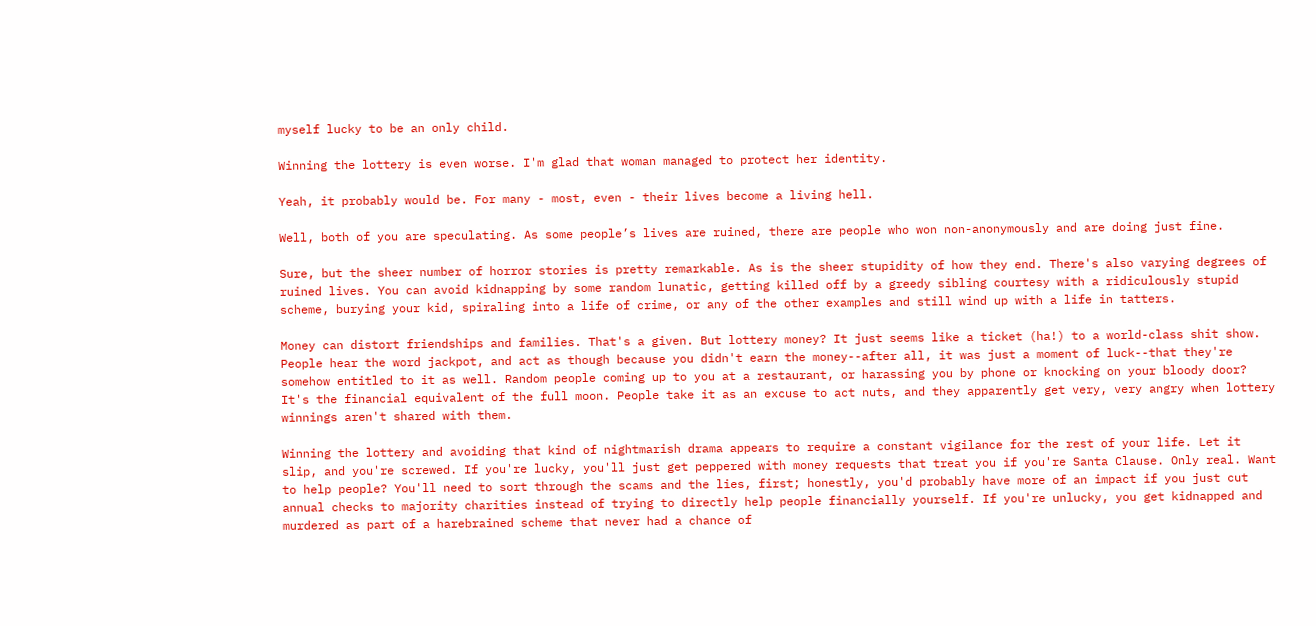myself lucky to be an only child.

Winning the lottery is even worse. I'm glad that woman managed to protect her identity.

Yeah, it probably would be. For many - most, even - their lives become a living hell.

Well, both of you are speculating. As some people’s lives are ruined, there are people who won non-anonymously and are doing just fine.

Sure, but the sheer number of horror stories is pretty remarkable. As is the sheer stupidity of how they end. There's also varying degrees of ruined lives. You can avoid kidnapping by some random lunatic, getting killed off by a greedy sibling courtesy with a ridiculously stupid scheme, burying your kid, spiraling into a life of crime, or any of the other examples and still wind up with a life in tatters.

Money can distort friendships and families. That's a given. But lottery money? It just seems like a ticket (ha!) to a world-class shit show. People hear the word jackpot, and act as though because you didn't earn the money--after all, it was just a moment of luck--that they're somehow entitled to it as well. Random people coming up to you at a restaurant, or harassing you by phone or knocking on your bloody door? It's the financial equivalent of the full moon. People take it as an excuse to act nuts, and they apparently get very, very angry when lottery winnings aren't shared with them.

Winning the lottery and avoiding that kind of nightmarish drama appears to require a constant vigilance for the rest of your life. Let it slip, and you're screwed. If you're lucky, you'll just get peppered with money requests that treat you if you're Santa Clause. Only real. Want to help people? You'll need to sort through the scams and the lies, first; honestly, you'd probably have more of an impact if you just cut annual checks to majority charities instead of trying to directly help people financially yourself. If you're unlucky, you get kidnapped and murdered as part of a harebrained scheme that never had a chance of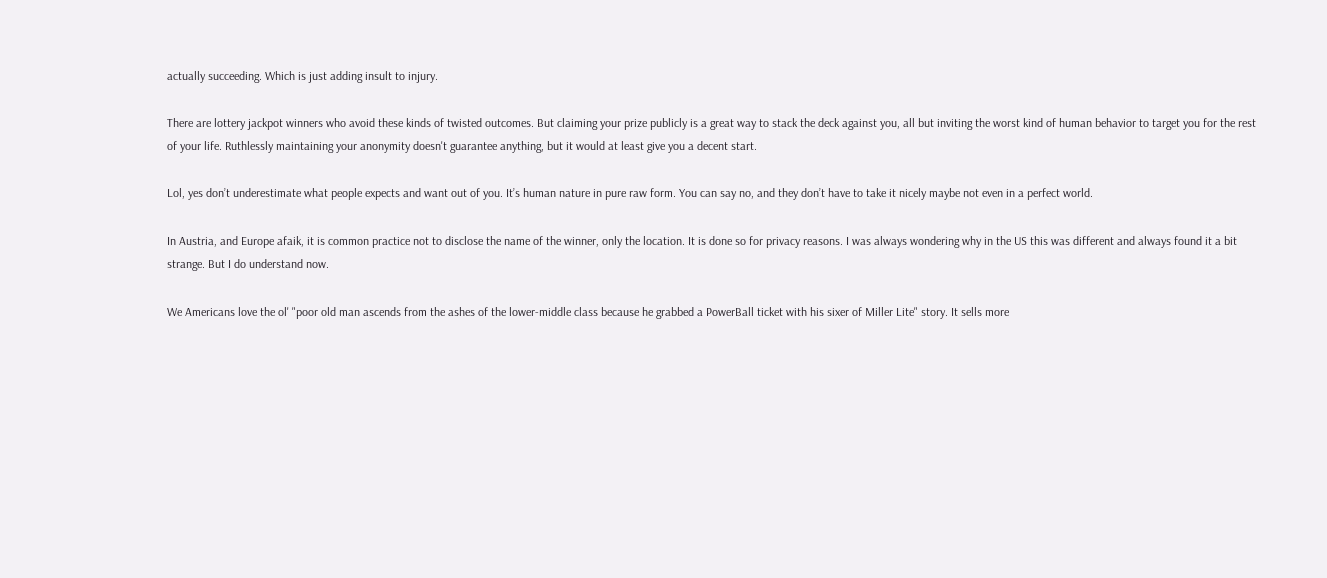actually succeeding. Which is just adding insult to injury.

There are lottery jackpot winners who avoid these kinds of twisted outcomes. But claiming your prize publicly is a great way to stack the deck against you, all but inviting the worst kind of human behavior to target you for the rest of your life. Ruthlessly maintaining your anonymity doesn't guarantee anything, but it would at least give you a decent start.

Lol, yes don’t underestimate what people expects and want out of you. It’s human nature in pure raw form. You can say no, and they don’t have to take it nicely maybe not even in a perfect world.

In Austria, and Europe afaik, it is common practice not to disclose the name of the winner, only the location. It is done so for privacy reasons. I was always wondering why in the US this was different and always found it a bit strange. But I do understand now.

We Americans love the ol' "poor old man ascends from the ashes of the lower-middle class because he grabbed a PowerBall ticket with his sixer of Miller Lite" story. It sells more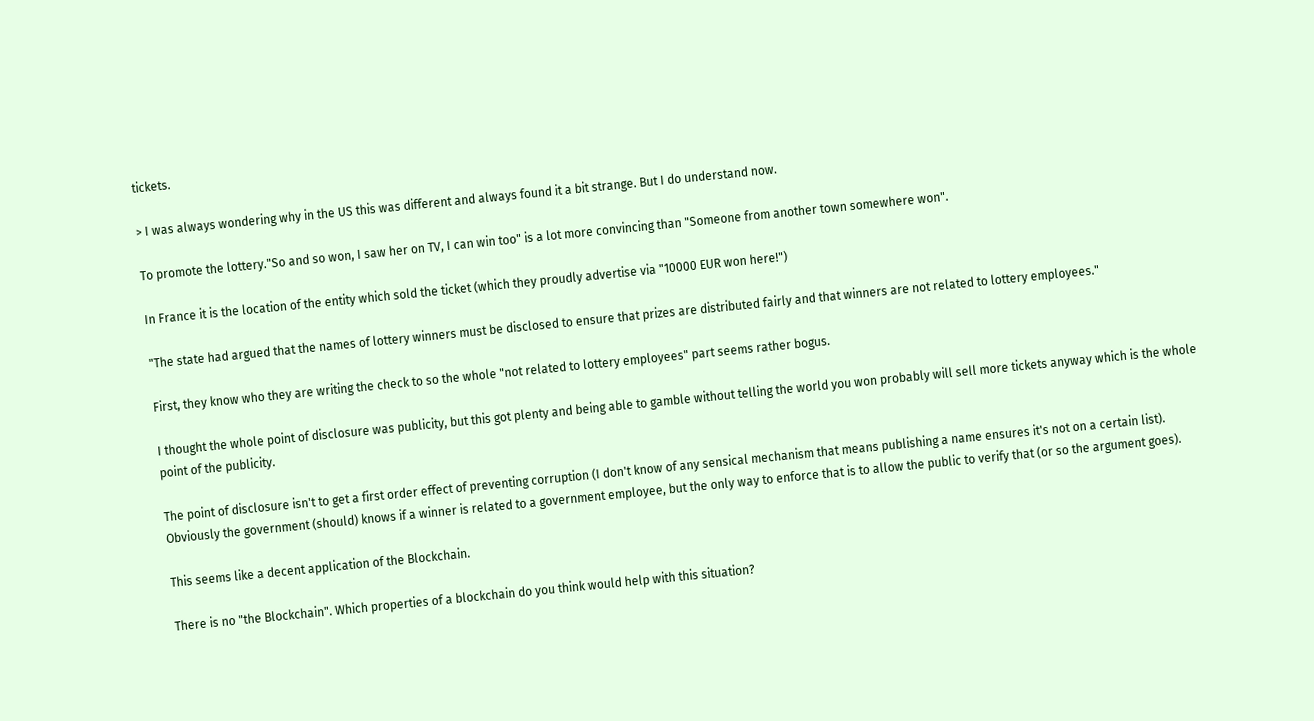tickets.

> I was always wondering why in the US this was different and always found it a bit strange. But I do understand now.

To promote the lottery."So and so won, I saw her on TV, I can win too" is a lot more convincing than "Someone from another town somewhere won".

In France it is the location of the entity which sold the ticket (which they proudly advertise via "10000 EUR won here!")

"The state had argued that the names of lottery winners must be disclosed to ensure that prizes are distributed fairly and that winners are not related to lottery employees."

First, they know who they are writing the check to so the whole "not related to lottery employees" part seems rather bogus.

I thought the whole point of disclosure was publicity, but this got plenty and being able to gamble without telling the world you won probably will sell more tickets anyway which is the whole point of the publicity.

The point of disclosure isn't to get a first order effect of preventing corruption (I don't know of any sensical mechanism that means publishing a name ensures it's not on a certain list). Obviously the government (should) knows if a winner is related to a government employee, but the only way to enforce that is to allow the public to verify that (or so the argument goes).

This seems like a decent application of the Blockchain.

There is no "the Blockchain". Which properties of a blockchain do you think would help with this situation?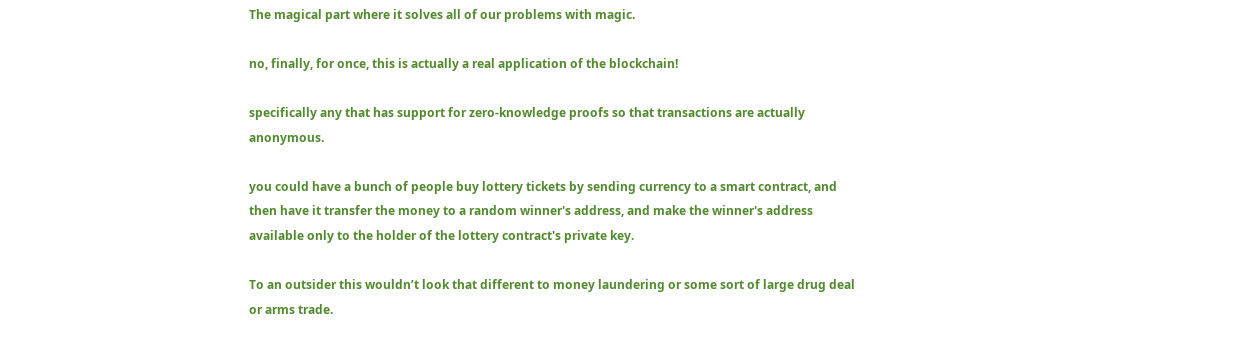The magical part where it solves all of our problems with magic.

no, finally, for once, this is actually a real application of the blockchain!

specifically any that has support for zero-knowledge proofs so that transactions are actually anonymous.

you could have a bunch of people buy lottery tickets by sending currency to a smart contract, and then have it transfer the money to a random winner's address, and make the winner's address available only to the holder of the lottery contract's private key.

To an outsider this wouldn’t look that different to money laundering or some sort of large drug deal or arms trade.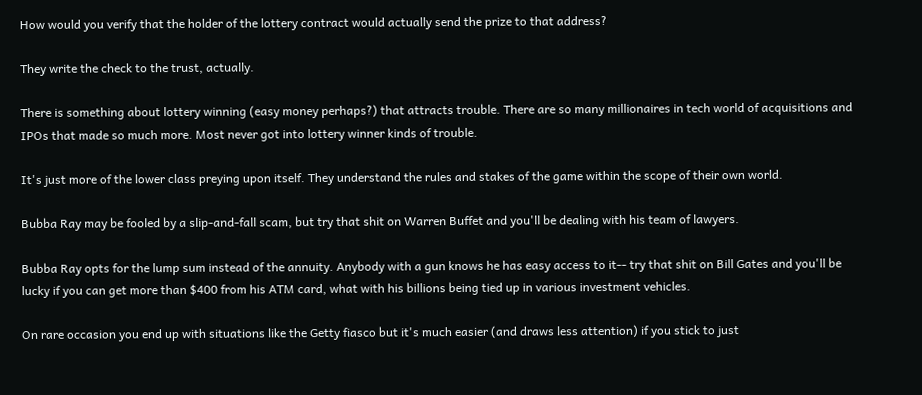How would you verify that the holder of the lottery contract would actually send the prize to that address?

They write the check to the trust, actually.

There is something about lottery winning (easy money perhaps?) that attracts trouble. There are so many millionaires in tech world of acquisitions and IPOs that made so much more. Most never got into lottery winner kinds of trouble.

It's just more of the lower class preying upon itself. They understand the rules and stakes of the game within the scope of their own world.

Bubba Ray may be fooled by a slip-and-fall scam, but try that shit on Warren Buffet and you'll be dealing with his team of lawyers.

Bubba Ray opts for the lump sum instead of the annuity. Anybody with a gun knows he has easy access to it-- try that shit on Bill Gates and you'll be lucky if you can get more than $400 from his ATM card, what with his billions being tied up in various investment vehicles.

On rare occasion you end up with situations like the Getty fiasco but it's much easier (and draws less attention) if you stick to just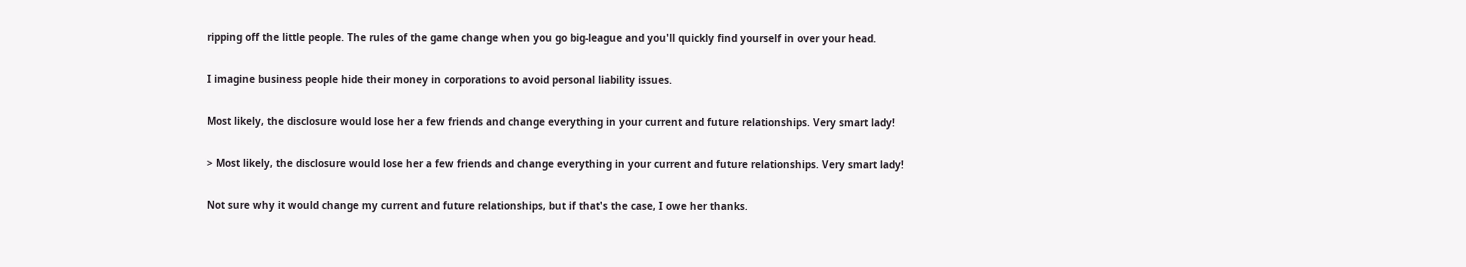ripping off the little people. The rules of the game change when you go big-league and you'll quickly find yourself in over your head.

I imagine business people hide their money in corporations to avoid personal liability issues.

Most likely, the disclosure would lose her a few friends and change everything in your current and future relationships. Very smart lady!

> Most likely, the disclosure would lose her a few friends and change everything in your current and future relationships. Very smart lady!

Not sure why it would change my current and future relationships, but if that's the case, I owe her thanks.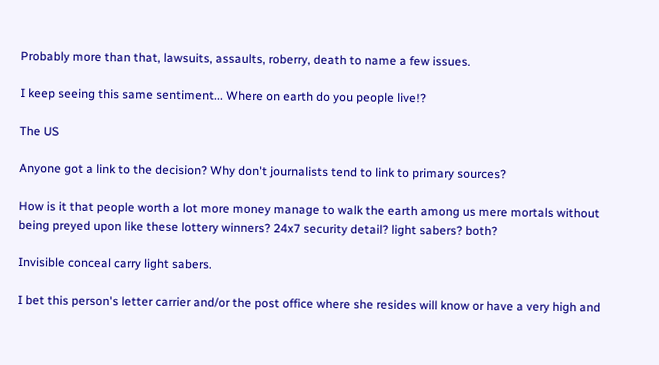Probably more than that, lawsuits, assaults, roberry, death to name a few issues.

I keep seeing this same sentiment... Where on earth do you people live!?

The US

Anyone got a link to the decision? Why don't journalists tend to link to primary sources?

How is it that people worth a lot more money manage to walk the earth among us mere mortals without being preyed upon like these lottery winners? 24x7 security detail? light sabers? both?

Invisible conceal carry light sabers.

I bet this person's letter carrier and/or the post office where she resides will know or have a very high and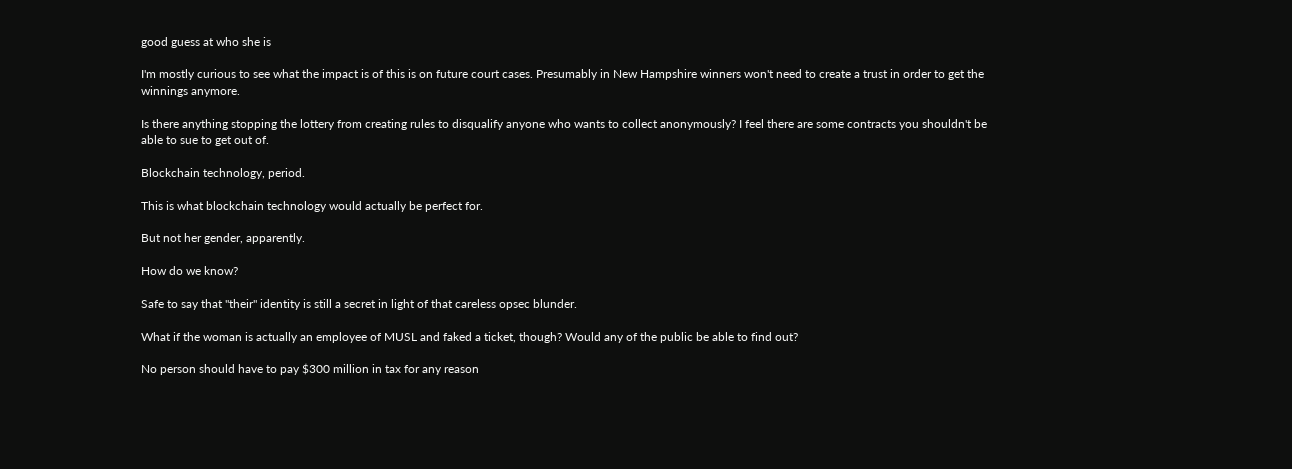good guess at who she is

I'm mostly curious to see what the impact is of this is on future court cases. Presumably in New Hampshire winners won't need to create a trust in order to get the winnings anymore.

Is there anything stopping the lottery from creating rules to disqualify anyone who wants to collect anonymously? I feel there are some contracts you shouldn't be able to sue to get out of.

Blockchain technology, period.

This is what blockchain technology would actually be perfect for.

But not her gender, apparently.

How do we know?

Safe to say that "their" identity is still a secret in light of that careless opsec blunder.

What if the woman is actually an employee of MUSL and faked a ticket, though? Would any of the public be able to find out?

No person should have to pay $300 million in tax for any reason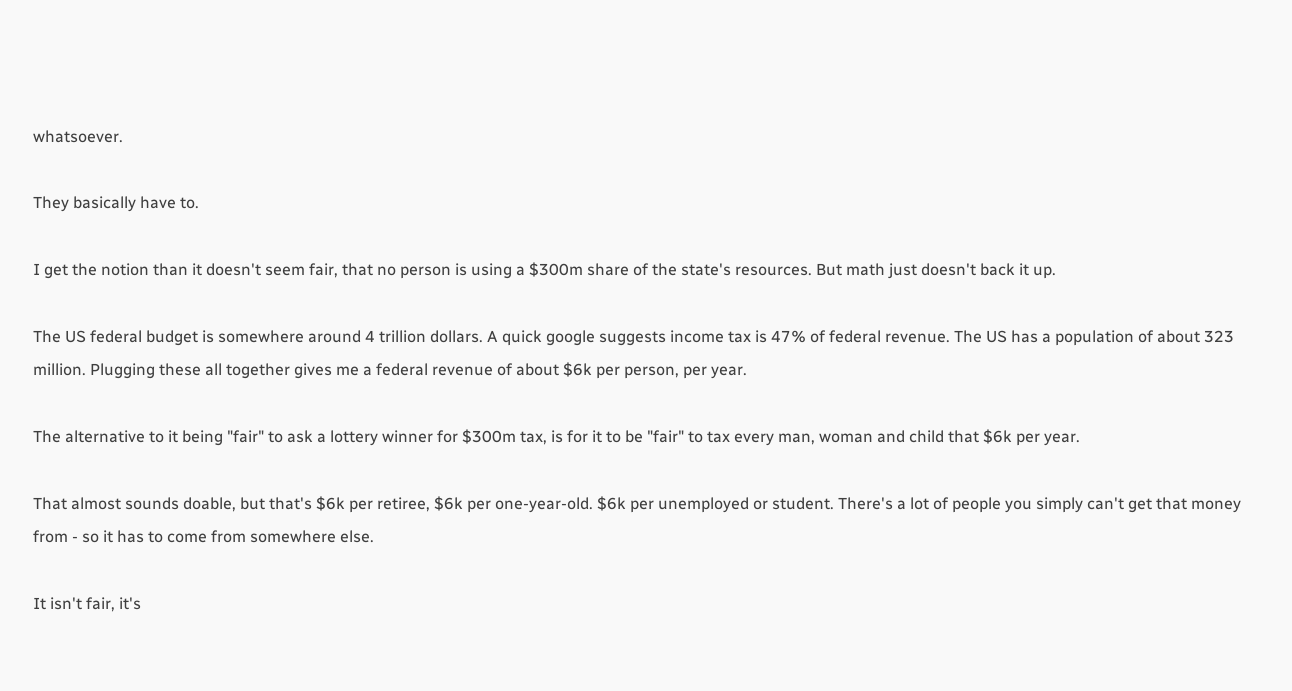whatsoever.

They basically have to.

I get the notion than it doesn't seem fair, that no person is using a $300m share of the state's resources. But math just doesn't back it up.

The US federal budget is somewhere around 4 trillion dollars. A quick google suggests income tax is 47% of federal revenue. The US has a population of about 323 million. Plugging these all together gives me a federal revenue of about $6k per person, per year.

The alternative to it being "fair" to ask a lottery winner for $300m tax, is for it to be "fair" to tax every man, woman and child that $6k per year.

That almost sounds doable, but that's $6k per retiree, $6k per one-year-old. $6k per unemployed or student. There's a lot of people you simply can't get that money from - so it has to come from somewhere else.

It isn't fair, it's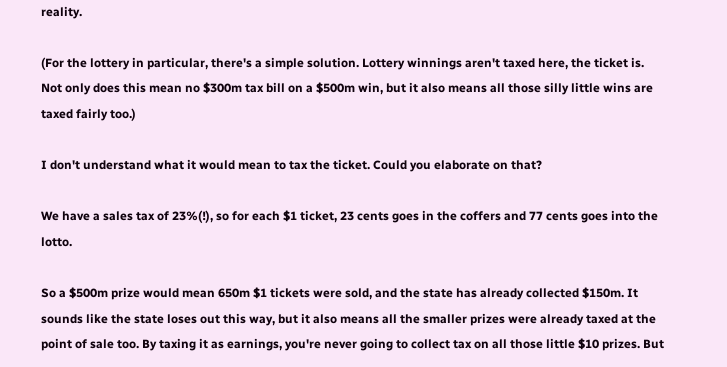reality.

(For the lottery in particular, there's a simple solution. Lottery winnings aren't taxed here, the ticket is. Not only does this mean no $300m tax bill on a $500m win, but it also means all those silly little wins are taxed fairly too.)

I don't understand what it would mean to tax the ticket. Could you elaborate on that?

We have a sales tax of 23%(!), so for each $1 ticket, 23 cents goes in the coffers and 77 cents goes into the lotto.

So a $500m prize would mean 650m $1 tickets were sold, and the state has already collected $150m. It sounds like the state loses out this way, but it also means all the smaller prizes were already taxed at the point of sale too. By taxing it as earnings, you're never going to collect tax on all those little $10 prizes. But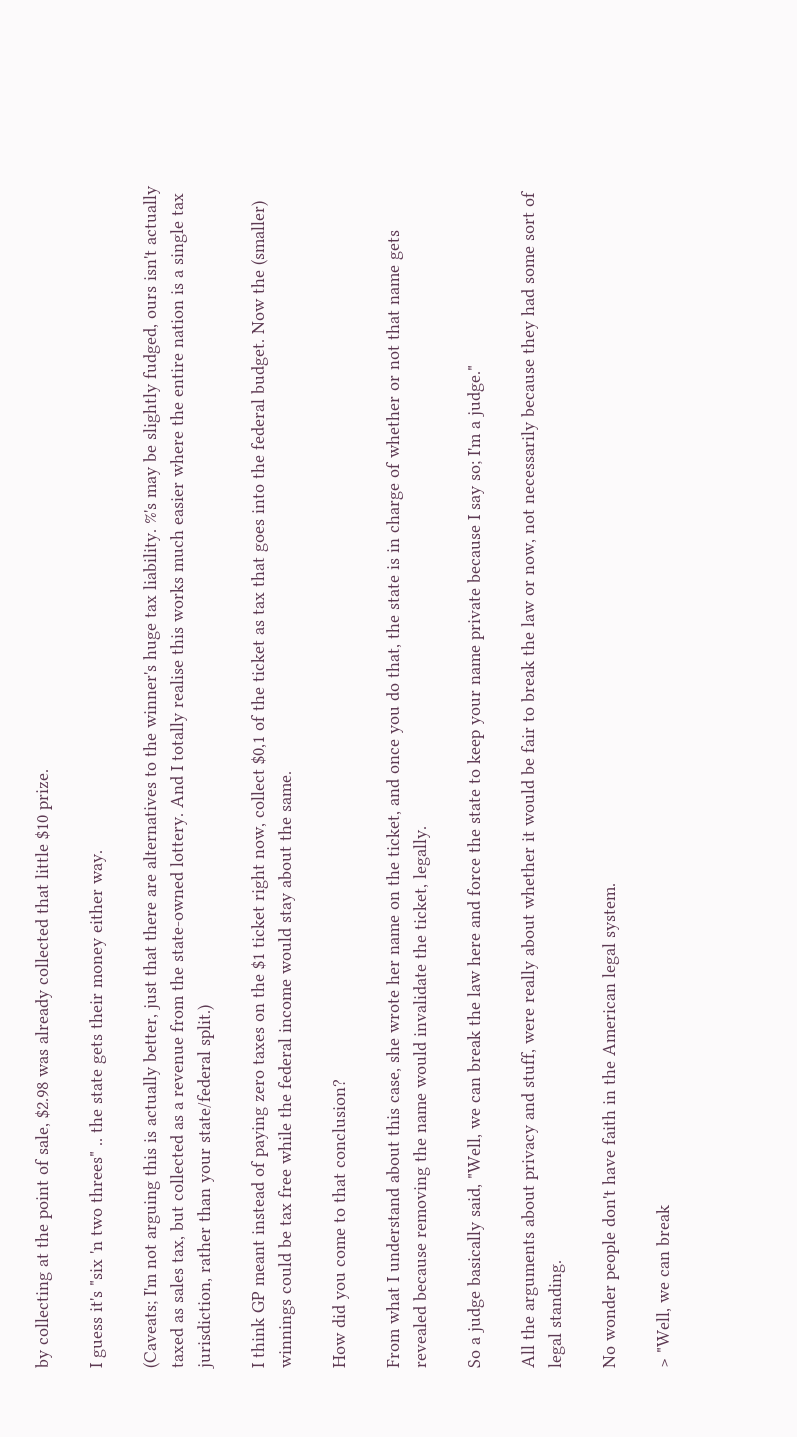by collecting at the point of sale, $2.98 was already collected that little $10 prize.

I guess it's "six 'n two threes" .. the state gets their money either way.

(Caveats; I'm not arguing this is actually better, just that there are alternatives to the winner's huge tax liability. %'s may be slightly fudged, ours isn't actually taxed as sales tax, but collected as a revenue from the state-owned lottery. And I totally realise this works much easier where the entire nation is a single tax jurisdiction, rather than your state/federal split.)

I think GP meant instead of paying zero taxes on the $1 ticket right now, collect $0,1 of the ticket as tax that goes into the federal budget. Now the (smaller) winnings could be tax free while the federal income would stay about the same.

How did you come to that conclusion?

From what I understand about this case, she wrote her name on the ticket, and once you do that, the state is in charge of whether or not that name gets revealed because removing the name would invalidate the ticket, legally.

So a judge basically said, "Well, we can break the law here and force the state to keep your name private because I say so; I'm a judge."

All the arguments about privacy and stuff, were really about whether it would be fair to break the law or now, not necessarily because they had some sort of legal standing.

No wonder people don't have faith in the American legal system.

> "Well, we can break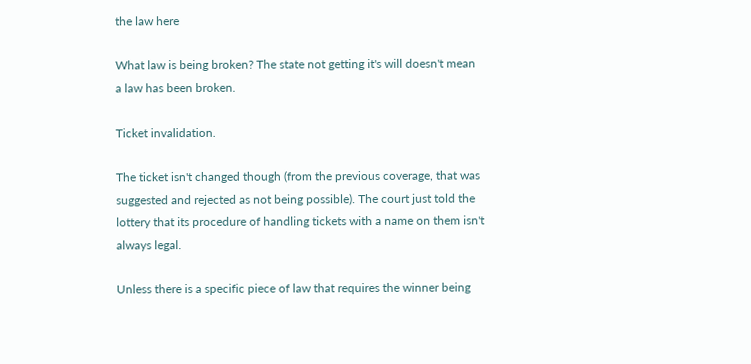the law here

What law is being broken? The state not getting it's will doesn't mean a law has been broken.

Ticket invalidation.

The ticket isn't changed though (from the previous coverage, that was suggested and rejected as not being possible). The court just told the lottery that its procedure of handling tickets with a name on them isn't always legal.

Unless there is a specific piece of law that requires the winner being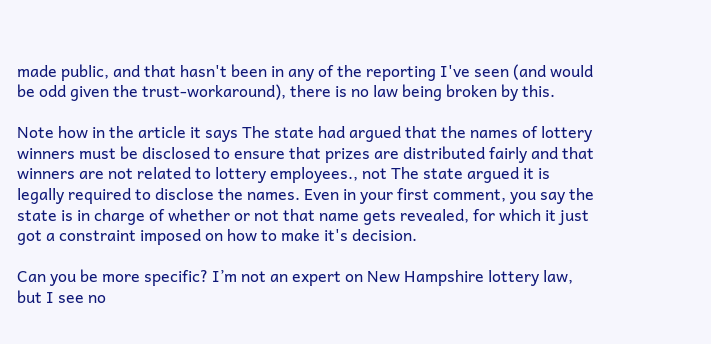made public, and that hasn't been in any of the reporting I've seen (and would be odd given the trust-workaround), there is no law being broken by this.

Note how in the article it says The state had argued that the names of lottery winners must be disclosed to ensure that prizes are distributed fairly and that winners are not related to lottery employees., not The state argued it is legally required to disclose the names. Even in your first comment, you say the state is in charge of whether or not that name gets revealed, for which it just got a constraint imposed on how to make it's decision.

Can you be more specific? I’m not an expert on New Hampshire lottery law, but I see no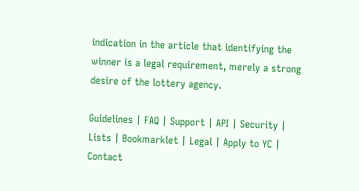indication in the article that identifying the winner is a legal requirement, merely a strong desire of the lottery agency.

Guidelines | FAQ | Support | API | Security | Lists | Bookmarklet | Legal | Apply to YC | Contact